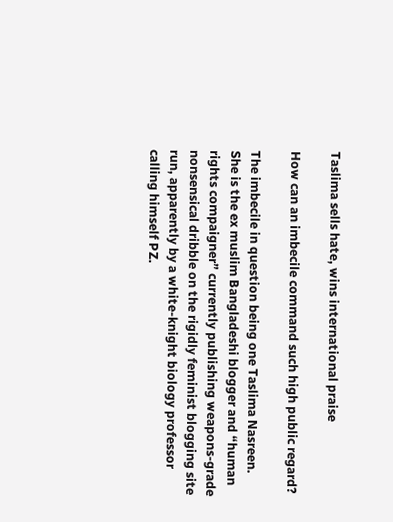Taslima sells hate, wins international praise

How can an imbecile command such high public regard?

The imbecile in question being one Taslima Nasreen. She is the ex muslim Bangladeshi blogger and “human rights compaigner” currently publishing weapons-grade nonsensical dribble on the rigidly feminist blogging site run, apparently by a white-knight biology professor calling himself PZ.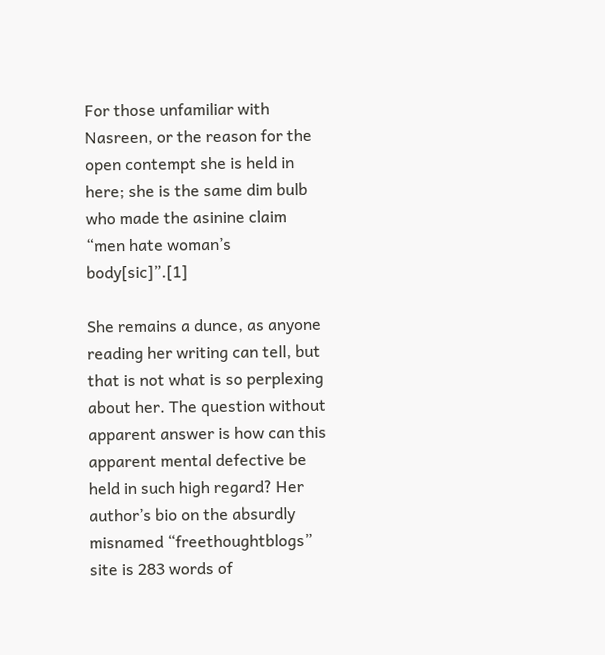For those unfamiliar with Nasreen, or the reason for the open contempt she is held in here; she is the same dim bulb who made the asinine claim “men hate woman’s body[sic]”.[1]

She remains a dunce, as anyone reading her writing can tell, but that is not what is so perplexing about her. The question without apparent answer is how can this apparent mental defective be held in such high regard? Her author’s bio on the absurdly misnamed “freethoughtblogs” site is 283 words of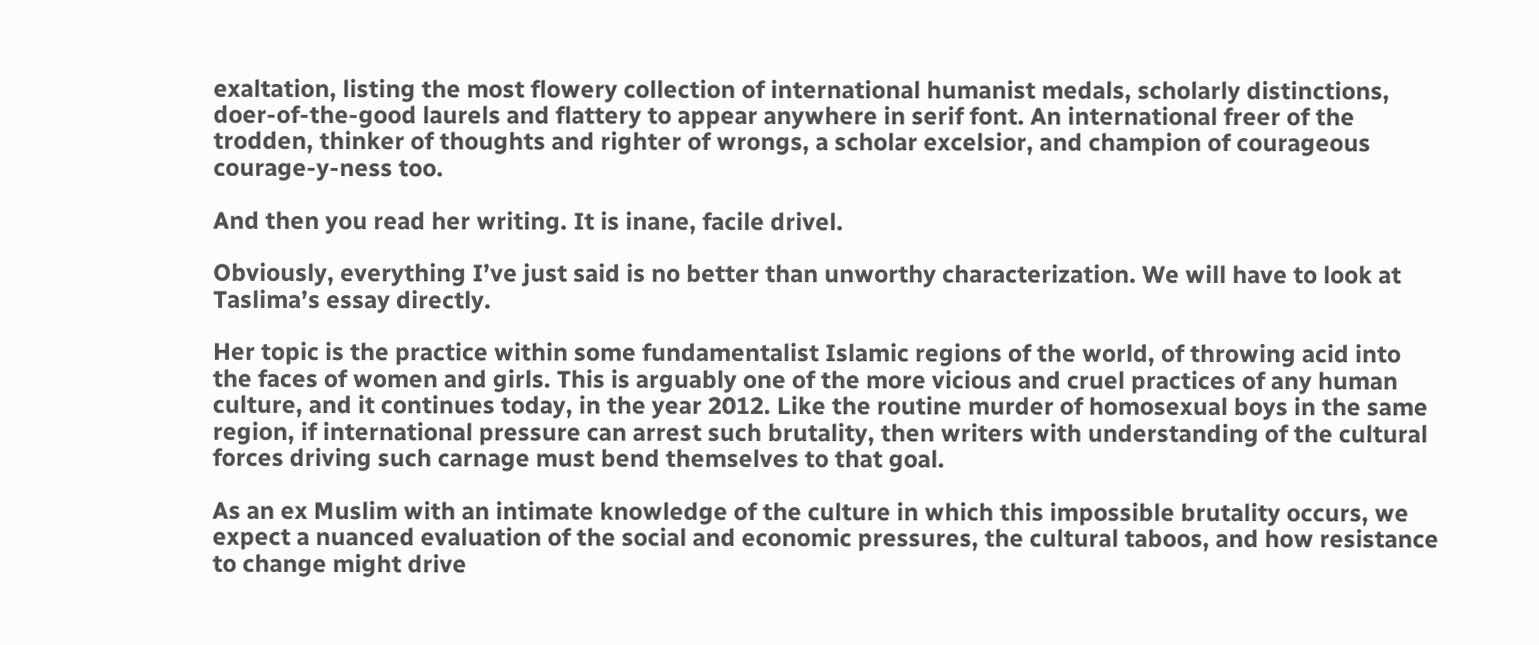exaltation, listing the most flowery collection of international humanist medals, scholarly distinctions, doer-of-the-good laurels and flattery to appear anywhere in serif font. An international freer of the trodden, thinker of thoughts and righter of wrongs, a scholar excelsior, and champion of courageous courage-y-ness too.

And then you read her writing. It is inane, facile drivel.

Obviously, everything I’ve just said is no better than unworthy characterization. We will have to look at Taslima’s essay directly.

Her topic is the practice within some fundamentalist Islamic regions of the world, of throwing acid into the faces of women and girls. This is arguably one of the more vicious and cruel practices of any human culture, and it continues today, in the year 2012. Like the routine murder of homosexual boys in the same region, if international pressure can arrest such brutality, then writers with understanding of the cultural forces driving such carnage must bend themselves to that goal.

As an ex Muslim with an intimate knowledge of the culture in which this impossible brutality occurs, we expect a nuanced evaluation of the social and economic pressures, the cultural taboos, and how resistance to change might drive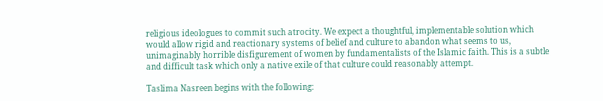religious ideologues to commit such atrocity. We expect a thoughtful, implementable solution which would allow rigid and reactionary systems of belief and culture to abandon what seems to us, unimaginably horrible disfigurement of women by fundamentalists of the Islamic faith. This is a subtle and difficult task which only a native exile of that culture could reasonably attempt.

Taslima Nasreen begins with the following: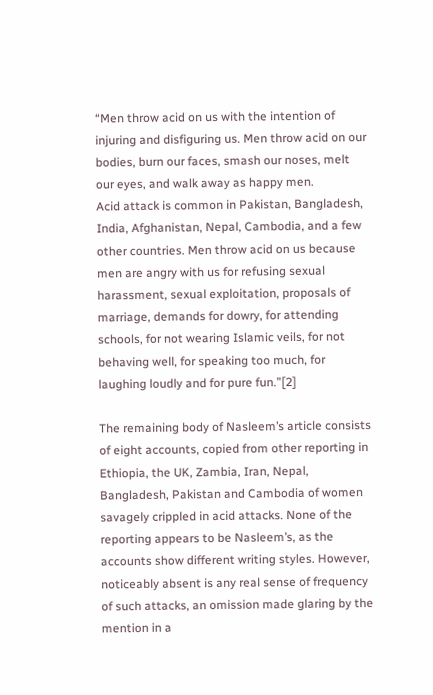“Men throw acid on us with the intention of injuring and disfiguring us. Men throw acid on our bodies, burn our faces, smash our noses, melt our eyes, and walk away as happy men.
Acid attack is common in Pakistan, Bangladesh, India, Afghanistan, Nepal, Cambodia, and a few other countries. Men throw acid on us because men are angry with us for refusing sexual harassment, sexual exploitation, proposals of marriage, demands for dowry, for attending schools, for not wearing Islamic veils, for not behaving well, for speaking too much, for laughing loudly and for pure fun.”[2]

The remaining body of Nasleem’s article consists of eight accounts, copied from other reporting in Ethiopia, the UK, Zambia, Iran, Nepal, Bangladesh, Pakistan and Cambodia of women savagely crippled in acid attacks. None of the reporting appears to be Nasleem’s, as the accounts show different writing styles. However, noticeably absent is any real sense of frequency of such attacks, an omission made glaring by the mention in a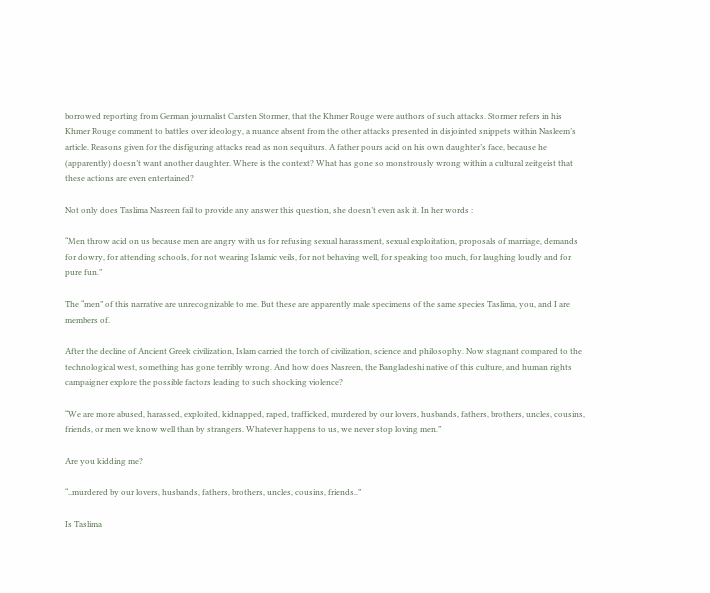borrowed reporting from German journalist Carsten Stormer, that the Khmer Rouge were authors of such attacks. Stormer refers in his Khmer Rouge comment to battles over ideology, a nuance absent from the other attacks presented in disjointed snippets within Nasleem’s article. Reasons given for the disfiguring attacks read as non sequiturs. A father pours acid on his own daughter’s face, because he (apparently) doesn’t want another daughter. Where is the context? What has gone so monstrously wrong within a cultural zeitgeist that these actions are even entertained?

Not only does Taslima Nasreen fail to provide any answer this question, she doesn’t even ask it. In her words :

“Men throw acid on us because men are angry with us for refusing sexual harassment, sexual exploitation, proposals of marriage, demands for dowry, for attending schools, for not wearing Islamic veils, for not behaving well, for speaking too much, for laughing loudly and for pure fun.”

The “men” of this narrative are unrecognizable to me. But these are apparently male specimens of the same species Taslima, you, and I are members of.

After the decline of Ancient Greek civilization, Islam carried the torch of civilization, science and philosophy. Now stagnant compared to the technological west, something has gone terribly wrong. And how does Nasreen, the Bangladeshi native of this culture, and human rights campaigner explore the possible factors leading to such shocking violence?

“We are more abused, harassed, exploited, kidnapped, raped, trafficked, murdered by our lovers, husbands, fathers, brothers, uncles, cousins, friends, or men we know well than by strangers. Whatever happens to us, we never stop loving men.”

Are you kidding me?

“..murdered by our lovers, husbands, fathers, brothers, uncles, cousins, friends..”

Is Taslima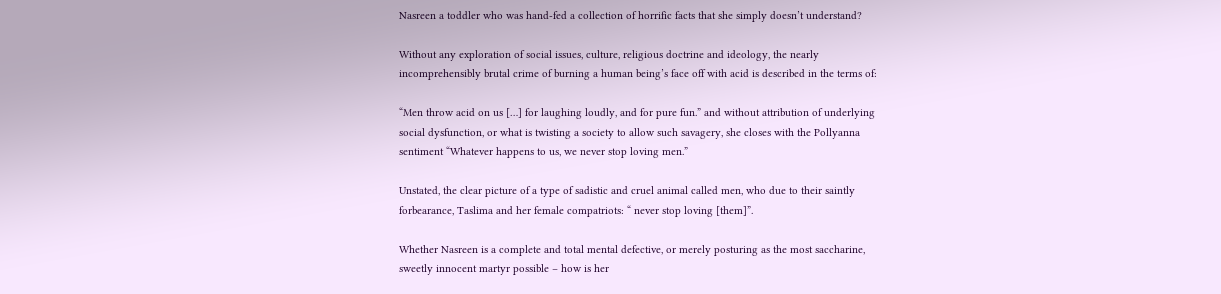Nasreen a toddler who was hand-fed a collection of horrific facts that she simply doesn’t understand?

Without any exploration of social issues, culture, religious doctrine and ideology, the nearly incomprehensibly brutal crime of burning a human being’s face off with acid is described in the terms of:

“Men throw acid on us […] for laughing loudly, and for pure fun.” and without attribution of underlying social dysfunction, or what is twisting a society to allow such savagery, she closes with the Pollyanna sentiment “Whatever happens to us, we never stop loving men.”

Unstated, the clear picture of a type of sadistic and cruel animal called men, who due to their saintly forbearance, Taslima and her female compatriots: “ never stop loving [them]”.

Whether Nasreen is a complete and total mental defective, or merely posturing as the most saccharine, sweetly innocent martyr possible – how is her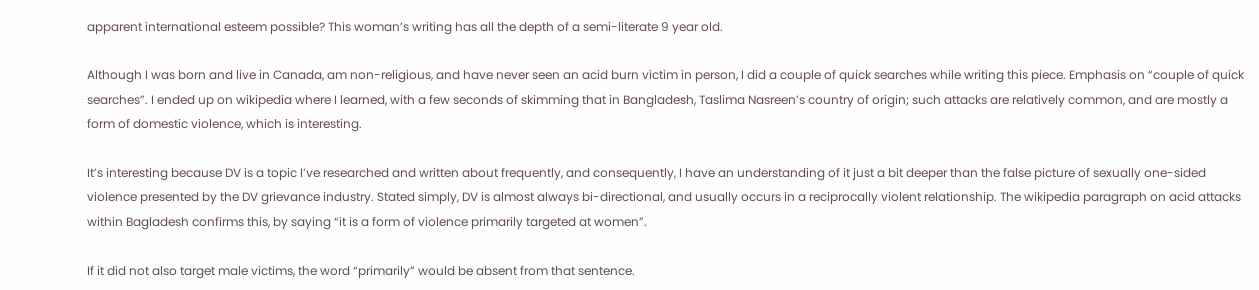apparent international esteem possible? This woman’s writing has all the depth of a semi-literate 9 year old.

Although I was born and live in Canada, am non-religious, and have never seen an acid burn victim in person, I did a couple of quick searches while writing this piece. Emphasis on “couple of quick searches”. I ended up on wikipedia where I learned, with a few seconds of skimming that in Bangladesh, Taslima Nasreen’s country of origin; such attacks are relatively common, and are mostly a form of domestic violence, which is interesting.

It’s interesting because DV is a topic I’ve researched and written about frequently, and consequently, I have an understanding of it just a bit deeper than the false picture of sexually one-sided violence presented by the DV grievance industry. Stated simply, DV is almost always bi-directional, and usually occurs in a reciprocally violent relationship. The wikipedia paragraph on acid attacks within Bagladesh confirms this, by saying “it is a form of violence primarily targeted at women”.

If it did not also target male victims, the word “primarily” would be absent from that sentence.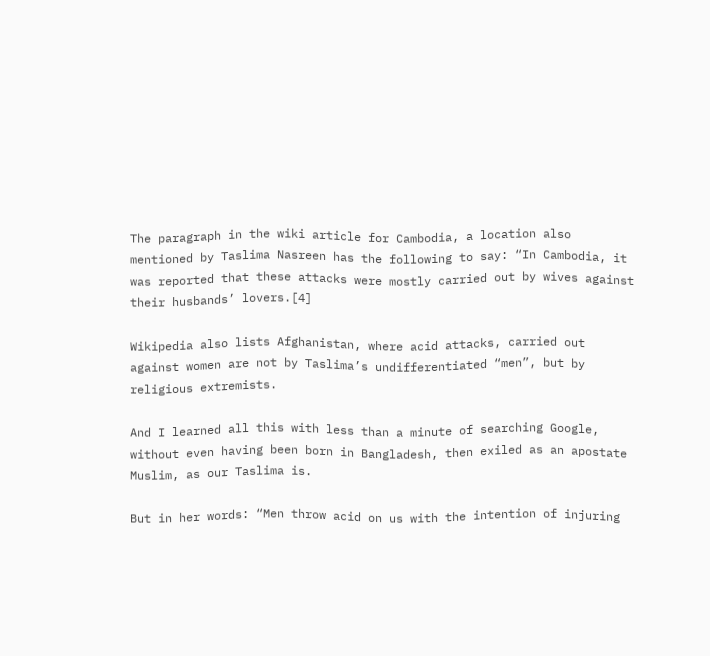The paragraph in the wiki article for Cambodia, a location also mentioned by Taslima Nasreen has the following to say: “In Cambodia, it was reported that these attacks were mostly carried out by wives against their husbands’ lovers.[4]

Wikipedia also lists Afghanistan, where acid attacks, carried out against women are not by Taslima’s undifferentiated “men”, but by religious extremists.

And I learned all this with less than a minute of searching Google, without even having been born in Bangladesh, then exiled as an apostate Muslim, as our Taslima is.

But in her words: “Men throw acid on us with the intention of injuring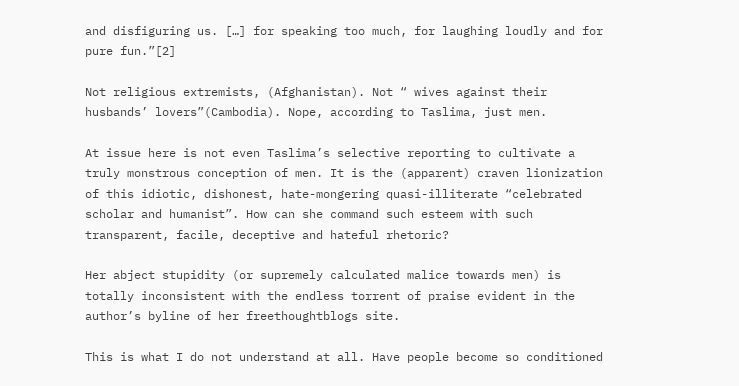and disfiguring us. […] for speaking too much, for laughing loudly and for pure fun.”[2]

Not religious extremists, (Afghanistan). Not “ wives against their husbands’ lovers”(Cambodia). Nope, according to Taslima, just men.

At issue here is not even Taslima’s selective reporting to cultivate a truly monstrous conception of men. It is the (apparent) craven lionization of this idiotic, dishonest, hate-mongering quasi-illiterate “celebrated scholar and humanist”. How can she command such esteem with such transparent, facile, deceptive and hateful rhetoric?

Her abject stupidity (or supremely calculated malice towards men) is totally inconsistent with the endless torrent of praise evident in the author’s byline of her freethoughtblogs site.

This is what I do not understand at all. Have people become so conditioned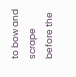to bow and scrape before the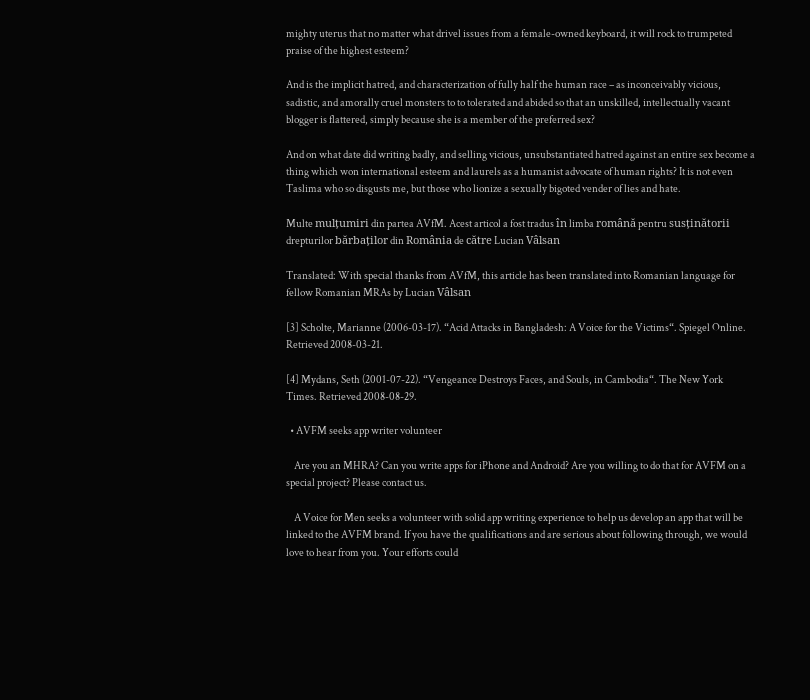mighty uterus that no matter what drivel issues from a female-owned keyboard, it will rock to trumpeted praise of the highest esteem?

And is the implicit hatred, and characterization of fully half the human race – as inconceivably vicious, sadistic, and amorally cruel monsters to to tolerated and abided so that an unskilled, intellectually vacant blogger is flattered, simply because she is a member of the preferred sex?

And on what date did writing badly, and selling vicious, unsubstantiated hatred against an entire sex become a thing which won international esteem and laurels as a humanist advocate of human rights? It is not even Taslima who so disgusts me, but those who lionize a sexually bigoted vender of lies and hate.

Multe mulțumiri din partea AVfM. Acest articol a fost tradus în limba română pentru susținătorii drepturilor bărbaților din România de către Lucian Vâlsan

Translated: With special thanks from AVfM, this article has been translated into Romanian language for fellow Romanian MRAs by Lucian Vâlsan

[3] Scholte, Marianne (2006-03-17). “Acid Attacks in Bangladesh: A Voice for the Victims“. Spiegel Online. Retrieved 2008-03-21.

[4] Mydans, Seth (2001-07-22). “Vengeance Destroys Faces, and Souls, in Cambodia“. The New York Times. Retrieved 2008-08-29.

  • AVFM seeks app writer volunteer

    Are you an MHRA? Can you write apps for iPhone and Android? Are you willing to do that for AVFM on a special project? Please contact us.

    A Voice for Men seeks a volunteer with solid app writing experience to help us develop an app that will be linked to the AVFM brand. If you have the qualifications and are serious about following through, we would love to hear from you. Your efforts could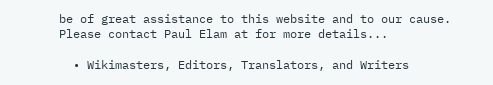be of great assistance to this website and to our cause. Please contact Paul Elam at for more details...

  • Wikimasters, Editors, Translators, and Writers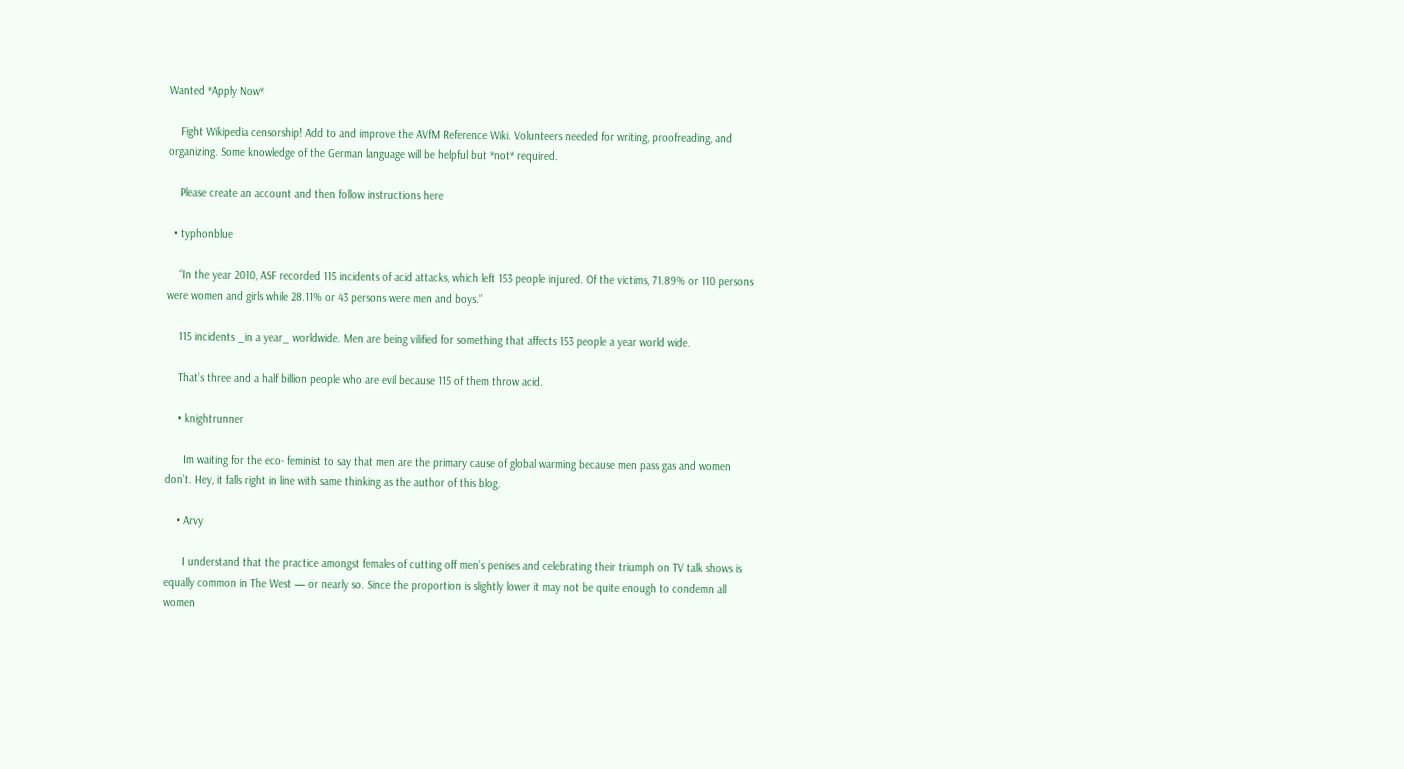Wanted *Apply Now*

    Fight Wikipedia censorship! Add to and improve the AVfM Reference Wiki. Volunteers needed for writing, proofreading, and organizing. Some knowledge of the German language will be helpful but *not* required.

    Please create an account and then follow instructions here

  • typhonblue

    “In the year 2010, ASF recorded 115 incidents of acid attacks, which left 153 people injured. Of the victims, 71.89% or 110 persons were women and girls while 28.11% or 43 persons were men and boys.”

    115 incidents _in a year_ worldwide. Men are being vilified for something that affects 153 people a year world wide.

    That’s three and a half billion people who are evil because 115 of them throw acid.

    • knightrunner

      Im waiting for the eco- feminist to say that men are the primary cause of global warming because men pass gas and women don’t. Hey, it falls right in line with same thinking as the author of this blog.

    • Arvy

      I understand that the practice amongst females of cutting off men’s penises and celebrating their triumph on TV talk shows is equally common in The West — or nearly so. Since the proportion is slightly lower it may not be quite enough to condemn all women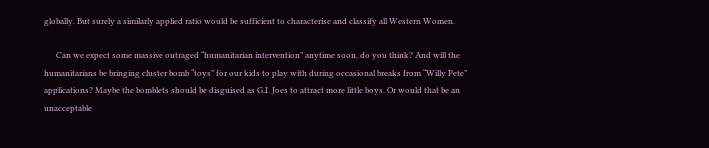globally. But surely a similarly applied ratio would be sufficient to characterise and classify all Western Women.

      Can we expect some massive outraged “humanitarian intervention” anytime soon, do you think? And will the humanitarians be bringing cluster bomb “toys” for our kids to play with during occasional breaks from “Willy Pete” applications? Maybe the bomblets should be disguised as G.I. Joes to attract more little boys. Or would that be an unacceptable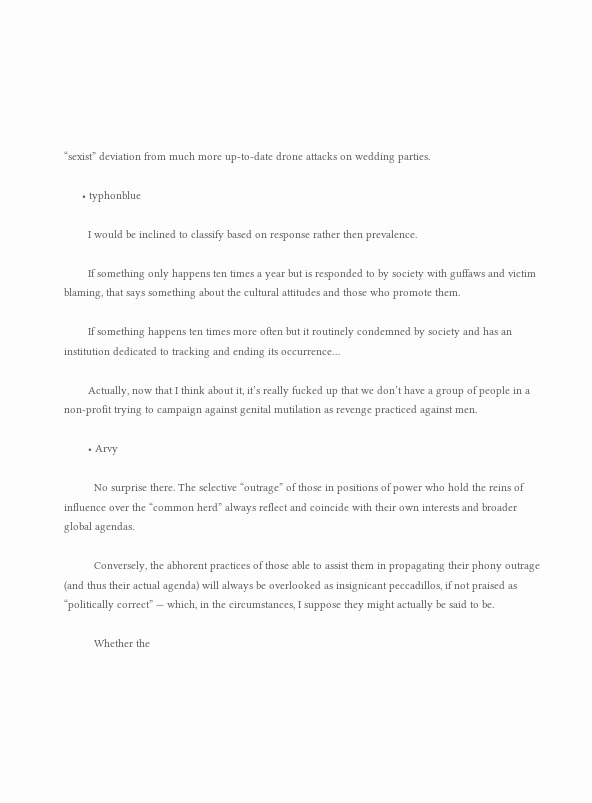“sexist” deviation from much more up-to-date drone attacks on wedding parties.

      • typhonblue

        I would be inclined to classify based on response rather then prevalence.

        If something only happens ten times a year but is responded to by society with guffaws and victim blaming, that says something about the cultural attitudes and those who promote them.

        If something happens ten times more often but it routinely condemned by society and has an institution dedicated to tracking and ending its occurrence…

        Actually, now that I think about it, it’s really fucked up that we don’t have a group of people in a non-profit trying to campaign against genital mutilation as revenge practiced against men.

        • Arvy

          No surprise there. The selective “outrage” of those in positions of power who hold the reins of influence over the “common herd” always reflect and coincide with their own interests and broader global agendas.

          Conversely, the abhorent practices of those able to assist them in propagating their phony outrage (and thus their actual agenda) will always be overlooked as insignicant peccadillos, if not praised as “politically correct” — which, in the circumstances, I suppose they might actually be said to be.

          Whether the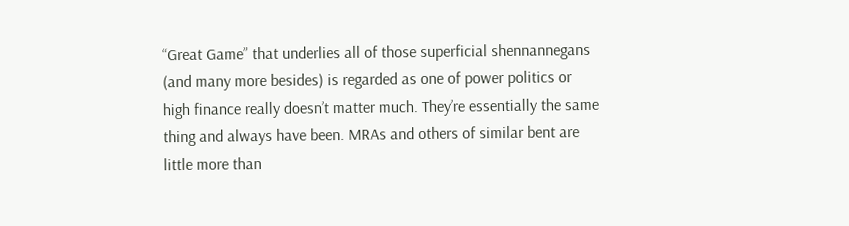“Great Game” that underlies all of those superficial shennannegans (and many more besides) is regarded as one of power politics or high finance really doesn’t matter much. They’re essentially the same thing and always have been. MRAs and others of similar bent are little more than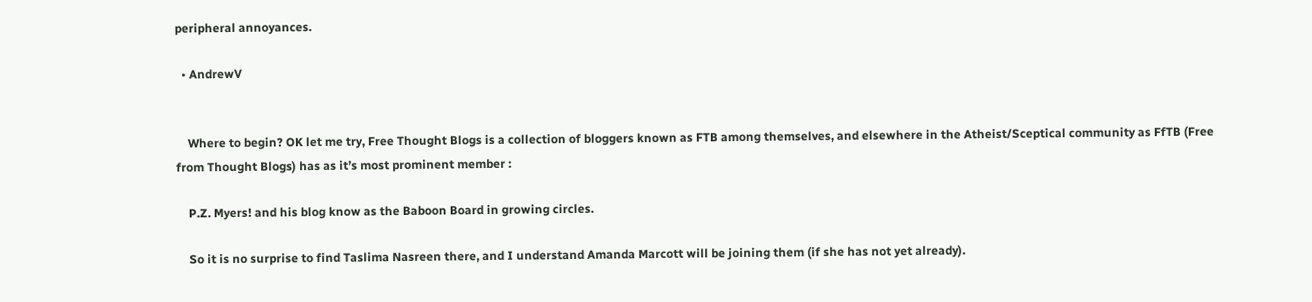peripheral annoyances.

  • AndrewV


    Where to begin? OK let me try, Free Thought Blogs is a collection of bloggers known as FTB among themselves, and elsewhere in the Atheist/Sceptical community as FfTB (Free from Thought Blogs) has as it’s most prominent member :

    P.Z. Myers! and his blog know as the Baboon Board in growing circles.

    So it is no surprise to find Taslima Nasreen there, and I understand Amanda Marcott will be joining them (if she has not yet already).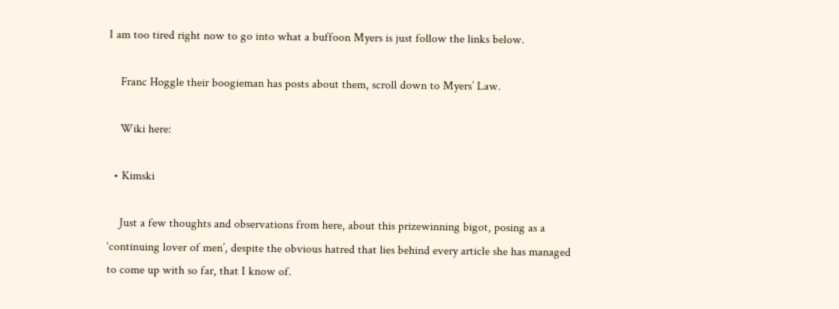I am too tired right now to go into what a buffoon Myers is just follow the links below.

    Franc Hoggle their boogieman has posts about them, scroll down to Myers’ Law.

    Wiki here:

  • Kimski

    Just a few thoughts and observations from here, about this prizewinning bigot, posing as a ‘continuing lover of men’, despite the obvious hatred that lies behind every article she has managed to come up with so far, that I know of.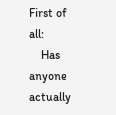First of all:
    Has anyone actually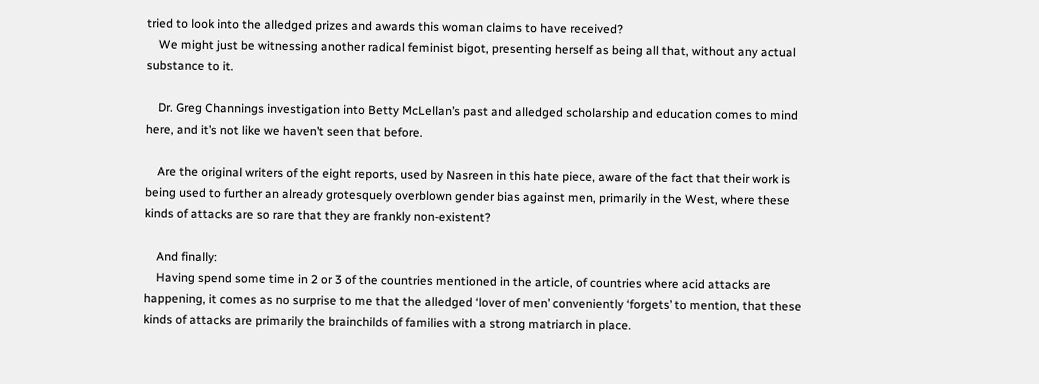tried to look into the alledged prizes and awards this woman claims to have received?
    We might just be witnessing another radical feminist bigot, presenting herself as being all that, without any actual substance to it.

    Dr. Greg Channings investigation into Betty McLellan’s past and alledged scholarship and education comes to mind here, and it’s not like we haven’t seen that before.

    Are the original writers of the eight reports, used by Nasreen in this hate piece, aware of the fact that their work is being used to further an already grotesquely overblown gender bias against men, primarily in the West, where these kinds of attacks are so rare that they are frankly non-existent?

    And finally:
    Having spend some time in 2 or 3 of the countries mentioned in the article, of countries where acid attacks are happening, it comes as no surprise to me that the alledged ‘lover of men’ conveniently ‘forgets’ to mention, that these kinds of attacks are primarily the brainchilds of families with a strong matriarch in place.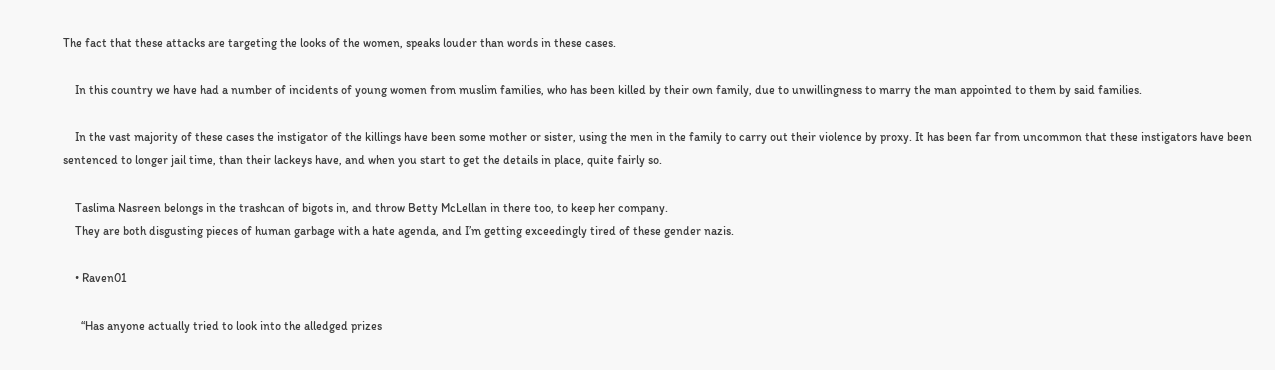The fact that these attacks are targeting the looks of the women, speaks louder than words in these cases.

    In this country we have had a number of incidents of young women from muslim families, who has been killed by their own family, due to unwillingness to marry the man appointed to them by said families.

    In the vast majority of these cases the instigator of the killings have been some mother or sister, using the men in the family to carry out their violence by proxy. It has been far from uncommon that these instigators have been sentenced to longer jail time, than their lackeys have, and when you start to get the details in place, quite fairly so.

    Taslima Nasreen belongs in the trashcan of bigots in, and throw Betty McLellan in there too, to keep her company.
    They are both disgusting pieces of human garbage with a hate agenda, and I’m getting exceedingly tired of these gender nazis.

    • Raven01

      “Has anyone actually tried to look into the alledged prizes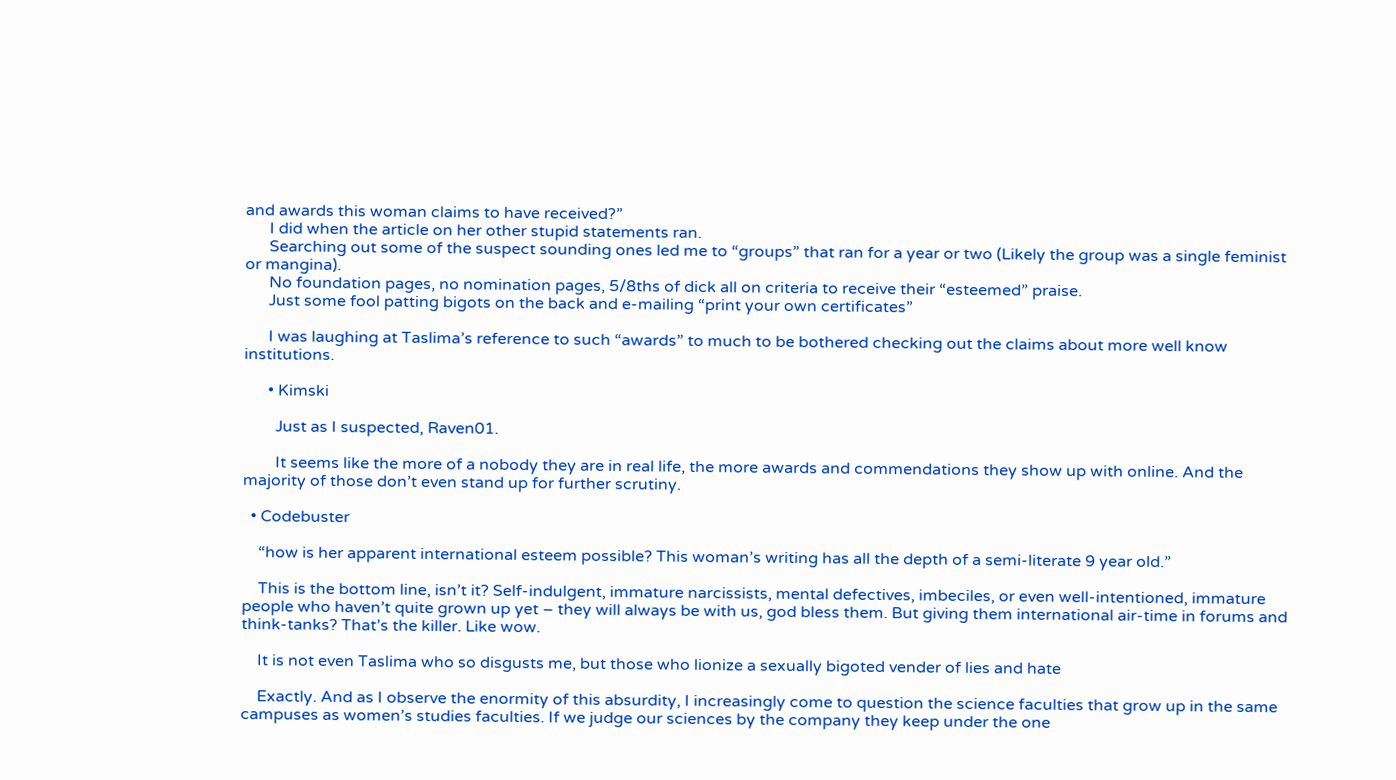and awards this woman claims to have received?”
      I did when the article on her other stupid statements ran.
      Searching out some of the suspect sounding ones led me to “groups” that ran for a year or two (Likely the group was a single feminist or mangina).
      No foundation pages, no nomination pages, 5/8ths of dick all on criteria to receive their “esteemed” praise.
      Just some fool patting bigots on the back and e-mailing “print your own certificates”

      I was laughing at Taslima’s reference to such “awards” to much to be bothered checking out the claims about more well know institutions.

      • Kimski

        Just as I suspected, Raven01.

        It seems like the more of a nobody they are in real life, the more awards and commendations they show up with online. And the majority of those don’t even stand up for further scrutiny.

  • Codebuster

    “how is her apparent international esteem possible? This woman’s writing has all the depth of a semi-literate 9 year old.”

    This is the bottom line, isn’t it? Self-indulgent, immature narcissists, mental defectives, imbeciles, or even well-intentioned, immature people who haven’t quite grown up yet – they will always be with us, god bless them. But giving them international air-time in forums and think-tanks? That’s the killer. Like wow.

    It is not even Taslima who so disgusts me, but those who lionize a sexually bigoted vender of lies and hate

    Exactly. And as I observe the enormity of this absurdity, I increasingly come to question the science faculties that grow up in the same campuses as women’s studies faculties. If we judge our sciences by the company they keep under the one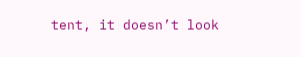tent, it doesn’t look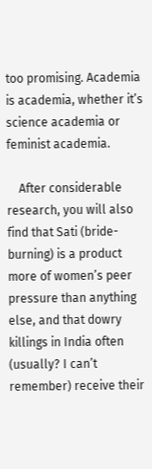too promising. Academia is academia, whether it’s science academia or feminist academia.

    After considerable research, you will also find that Sati (bride-burning) is a product more of women’s peer pressure than anything else, and that dowry killings in India often (usually? I can’t remember) receive their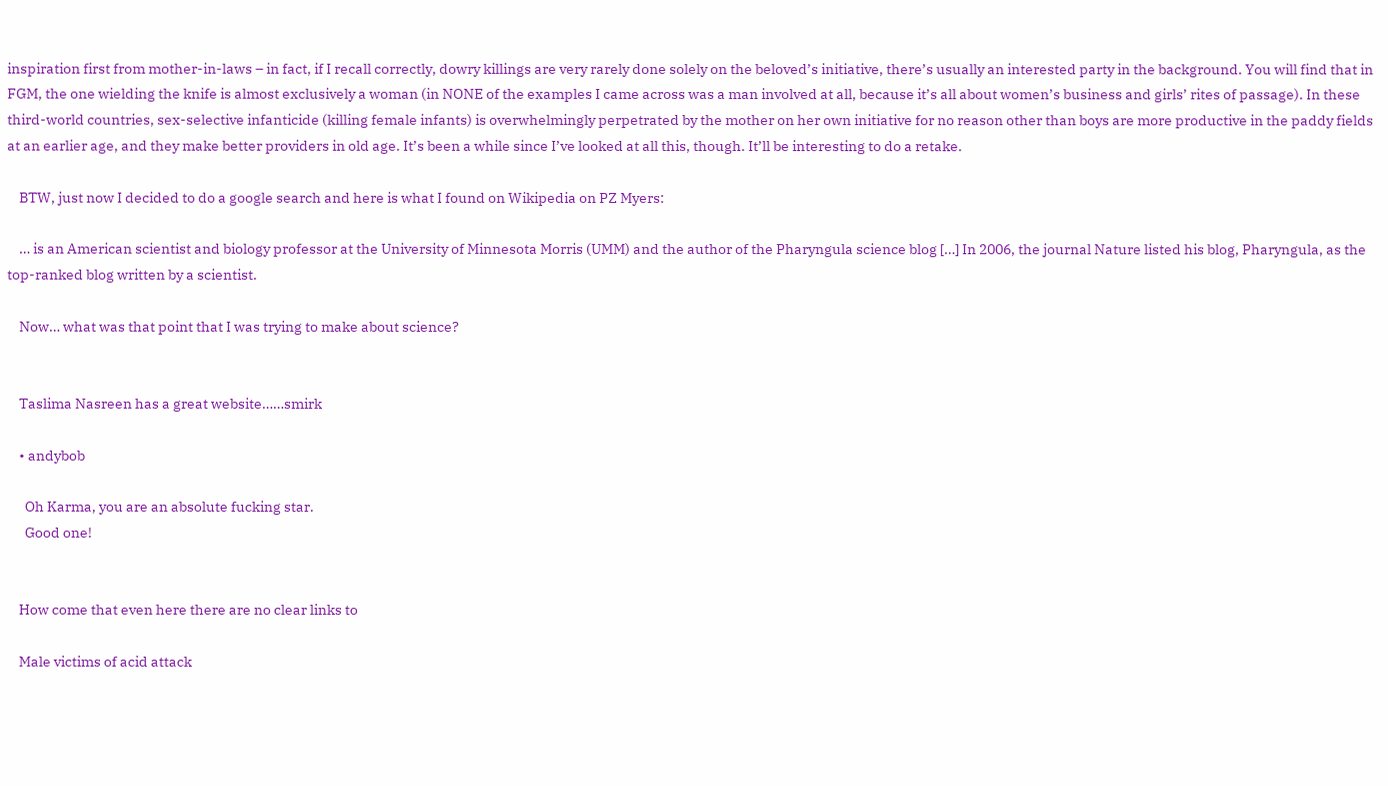inspiration first from mother-in-laws – in fact, if I recall correctly, dowry killings are very rarely done solely on the beloved’s initiative, there’s usually an interested party in the background. You will find that in FGM, the one wielding the knife is almost exclusively a woman (in NONE of the examples I came across was a man involved at all, because it’s all about women’s business and girls’ rites of passage). In these third-world countries, sex-selective infanticide (killing female infants) is overwhelmingly perpetrated by the mother on her own initiative for no reason other than boys are more productive in the paddy fields at an earlier age, and they make better providers in old age. It’s been a while since I’ve looked at all this, though. It’ll be interesting to do a retake.

    BTW, just now I decided to do a google search and here is what I found on Wikipedia on PZ Myers:

    … is an American scientist and biology professor at the University of Minnesota Morris (UMM) and the author of the Pharyngula science blog […] In 2006, the journal Nature listed his blog, Pharyngula, as the top-ranked blog written by a scientist.

    Now… what was that point that I was trying to make about science?


    Taslima Nasreen has a great website……smirk

    • andybob

      Oh Karma, you are an absolute fucking star.
      Good one!


    How come that even here there are no clear links to

    Male victims of acid attack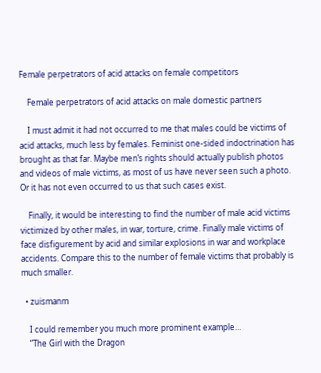Female perpetrators of acid attacks on female competitors

    Female perpetrators of acid attacks on male domestic partners

    I must admit it had not occurred to me that males could be victims of acid attacks, much less by females. Feminist one-sided indoctrination has brought as that far. Maybe men’s rights should actually publish photos and videos of male victims, as most of us have never seen such a photo. Or it has not even occurred to us that such cases exist.

    Finally, it would be interesting to find the number of male acid victims victimized by other males, in war, torture, crime. Finally male victims of face disfigurement by acid and similar explosions in war and workplace accidents. Compare this to the number of female victims that probably is much smaller.

  • zuismanm

    I could remember you much more prominent example…
    “The Girl with the Dragon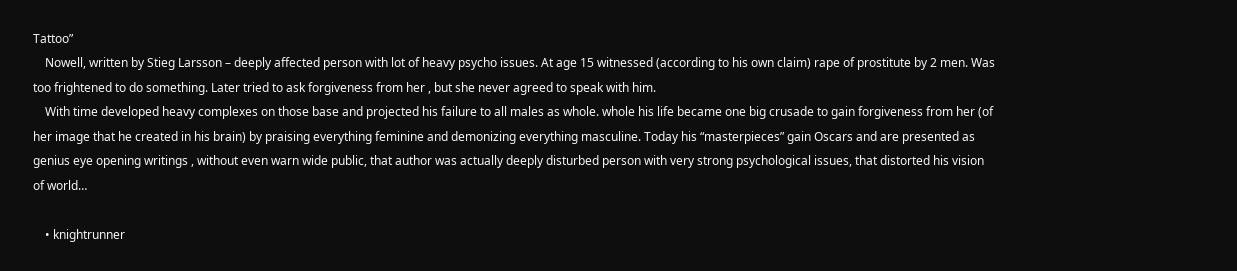Tattoo”
    Nowell, written by Stieg Larsson – deeply affected person with lot of heavy psycho issues. At age 15 witnessed (according to his own claim) rape of prostitute by 2 men. Was too frightened to do something. Later tried to ask forgiveness from her , but she never agreed to speak with him.
    With time developed heavy complexes on those base and projected his failure to all males as whole. whole his life became one big crusade to gain forgiveness from her (of her image that he created in his brain) by praising everything feminine and demonizing everything masculine. Today his “masterpieces” gain Oscars and are presented as genius eye opening writings , without even warn wide public, that author was actually deeply disturbed person with very strong psychological issues, that distorted his vision of world…

    • knightrunner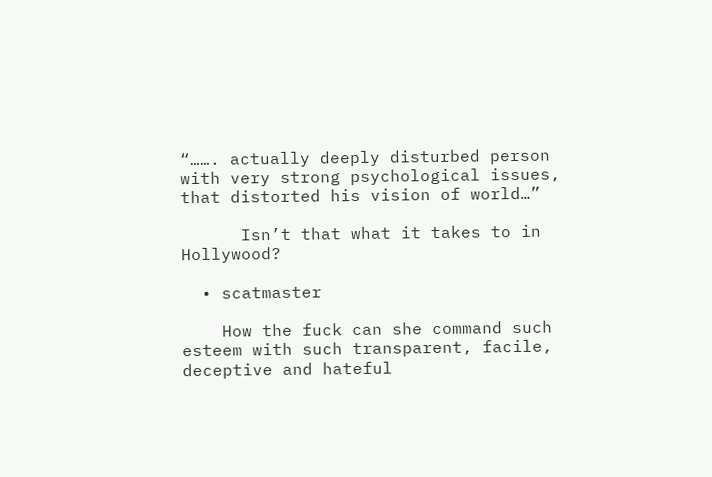“……. actually deeply disturbed person with very strong psychological issues, that distorted his vision of world…”

      Isn’t that what it takes to in Hollywood?

  • scatmaster

    How the fuck can she command such esteem with such transparent, facile, deceptive and hateful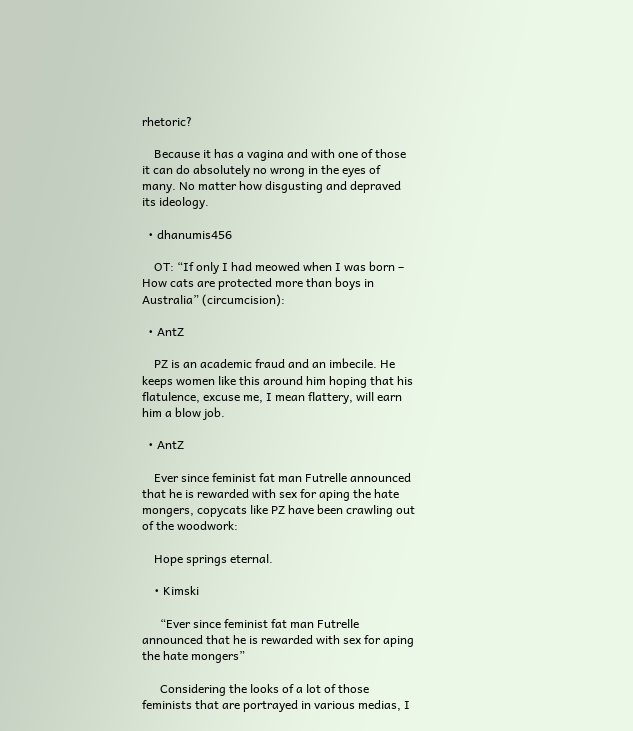rhetoric?

    Because it has a vagina and with one of those it can do absolutely no wrong in the eyes of many. No matter how disgusting and depraved its ideology.

  • dhanumis456

    OT: “If only I had meowed when I was born – How cats are protected more than boys in Australia” (circumcision):

  • AntZ

    PZ is an academic fraud and an imbecile. He keeps women like this around him hoping that his flatulence, excuse me, I mean flattery, will earn him a blow job.

  • AntZ

    Ever since feminist fat man Futrelle announced that he is rewarded with sex for aping the hate mongers, copycats like PZ have been crawling out of the woodwork:

    Hope springs eternal.

    • Kimski

      “Ever since feminist fat man Futrelle announced that he is rewarded with sex for aping the hate mongers”

      Considering the looks of a lot of those feminists that are portrayed in various medias, I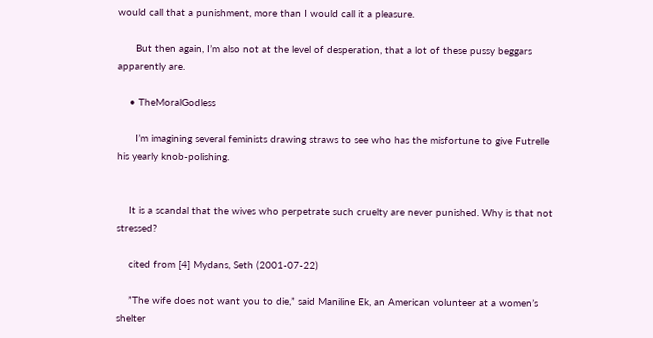would call that a punishment, more than I would call it a pleasure.

      But then again, I’m also not at the level of desperation, that a lot of these pussy beggars apparently are.

    • TheMoralGodless

      I’m imagining several feminists drawing straws to see who has the misfortune to give Futrelle his yearly knob-polishing.


    It is a scandal that the wives who perpetrate such cruelty are never punished. Why is that not stressed?

    cited from [4] Mydans, Seth (2001-07-22)

    ”The wife does not want you to die,” said Maniline Ek, an American volunteer at a women’s shelter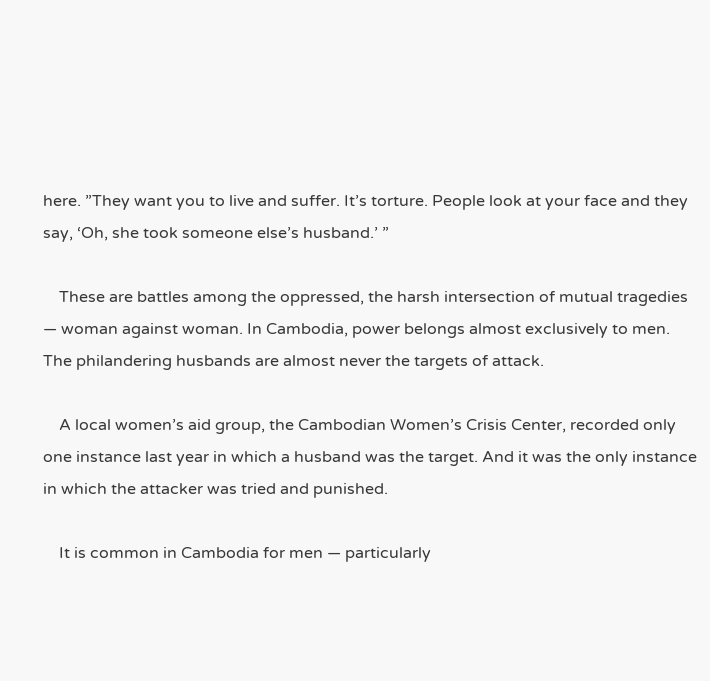here. ”They want you to live and suffer. It’s torture. People look at your face and they say, ‘Oh, she took someone else’s husband.’ ”

    These are battles among the oppressed, the harsh intersection of mutual tragedies — woman against woman. In Cambodia, power belongs almost exclusively to men. The philandering husbands are almost never the targets of attack.

    A local women’s aid group, the Cambodian Women’s Crisis Center, recorded only one instance last year in which a husband was the target. And it was the only instance in which the attacker was tried and punished.

    It is common in Cambodia for men — particularly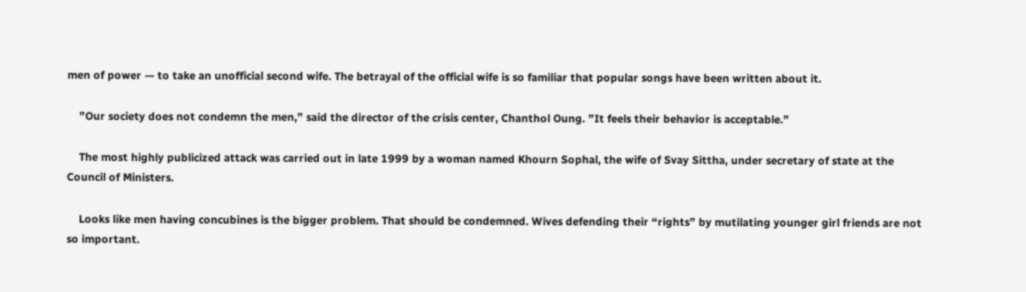men of power — to take an unofficial second wife. The betrayal of the official wife is so familiar that popular songs have been written about it.

    ”Our society does not condemn the men,” said the director of the crisis center, Chanthol Oung. ”It feels their behavior is acceptable.”

    The most highly publicized attack was carried out in late 1999 by a woman named Khourn Sophal, the wife of Svay Sittha, under secretary of state at the Council of Ministers.

    Looks like men having concubines is the bigger problem. That should be condemned. Wives defending their “rights” by mutilating younger girl friends are not so important.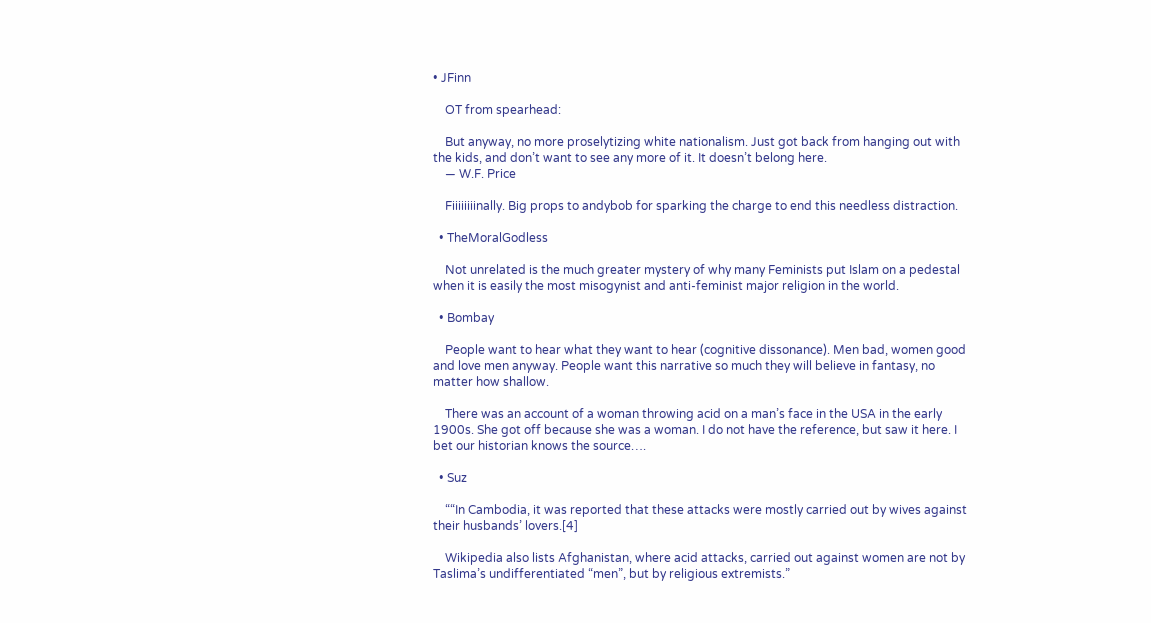• JFinn

    OT from spearhead:

    But anyway, no more proselytizing white nationalism. Just got back from hanging out with the kids, and don’t want to see any more of it. It doesn’t belong here.
    — W.F. Price

    Fiiiiiiiinally. Big props to andybob for sparking the charge to end this needless distraction.

  • TheMoralGodless

    Not unrelated is the much greater mystery of why many Feminists put Islam on a pedestal when it is easily the most misogynist and anti-feminist major religion in the world.

  • Bombay

    People want to hear what they want to hear (cognitive dissonance). Men bad, women good and love men anyway. People want this narrative so much they will believe in fantasy, no matter how shallow.

    There was an account of a woman throwing acid on a man’s face in the USA in the early 1900s. She got off because she was a woman. I do not have the reference, but saw it here. I bet our historian knows the source….

  • Suz

    ““In Cambodia, it was reported that these attacks were mostly carried out by wives against their husbands’ lovers.[4]

    Wikipedia also lists Afghanistan, where acid attacks, carried out against women are not by Taslima’s undifferentiated “men”, but by religious extremists.”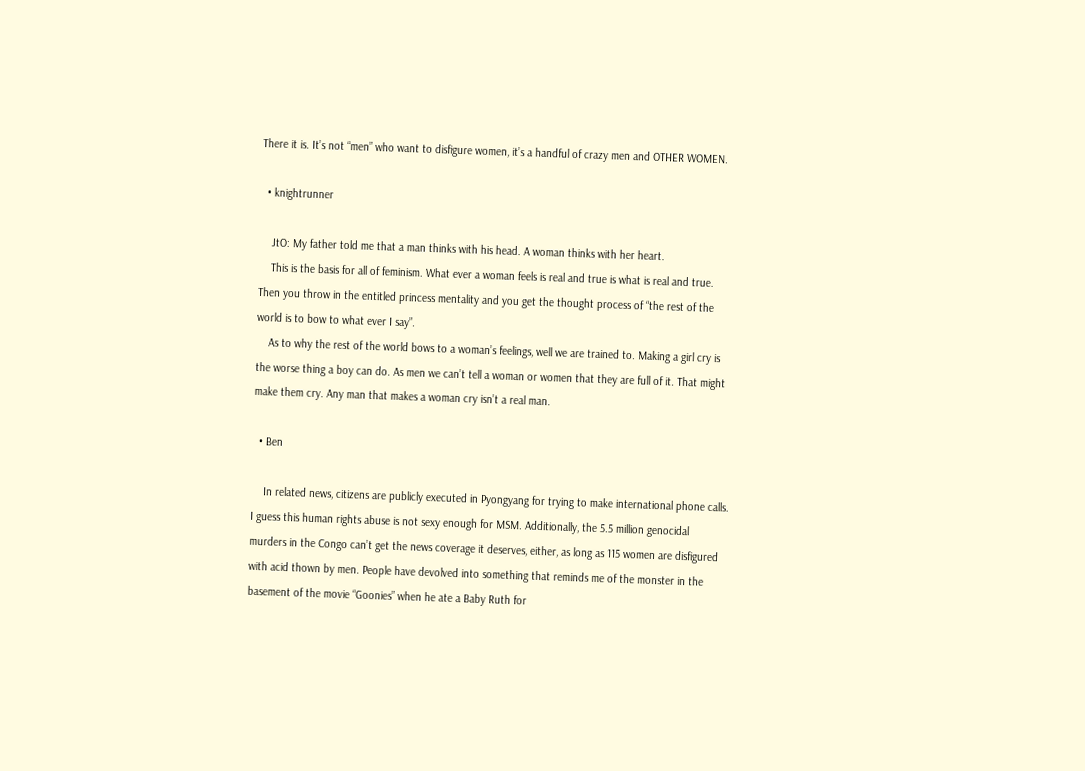There it is. It’s not “men” who want to disfigure women, it’s a handful of crazy men and OTHER WOMEN.

  • knightrunner

    JtO: My father told me that a man thinks with his head. A woman thinks with her heart.
    This is the basis for all of feminism. What ever a woman feels is real and true is what is real and true. Then you throw in the entitled princess mentality and you get the thought process of “the rest of the world is to bow to what ever I say”.
    As to why the rest of the world bows to a woman’s feelings, well we are trained to. Making a girl cry is the worse thing a boy can do. As men we can’t tell a woman or women that they are full of it. That might make them cry. Any man that makes a woman cry isn’t a real man.

  • Ben

    In related news, citizens are publicly executed in Pyongyang for trying to make international phone calls. I guess this human rights abuse is not sexy enough for MSM. Additionally, the 5.5 million genocidal murders in the Congo can’t get the news coverage it deserves, either, as long as 115 women are disfigured with acid thown by men. People have devolved into something that reminds me of the monster in the basement of the movie “Goonies” when he ate a Baby Ruth for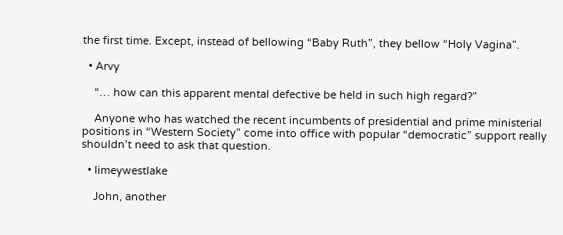the first time. Except, instead of bellowing “Baby Ruth”, they bellow “Holy Vagina”.

  • Arvy

    “… how can this apparent mental defective be held in such high regard?”

    Anyone who has watched the recent incumbents of presidential and prime ministerial positions in “Western Society” come into office with popular “democratic” support really shouldn’t need to ask that question.

  • limeywestlake

    John, another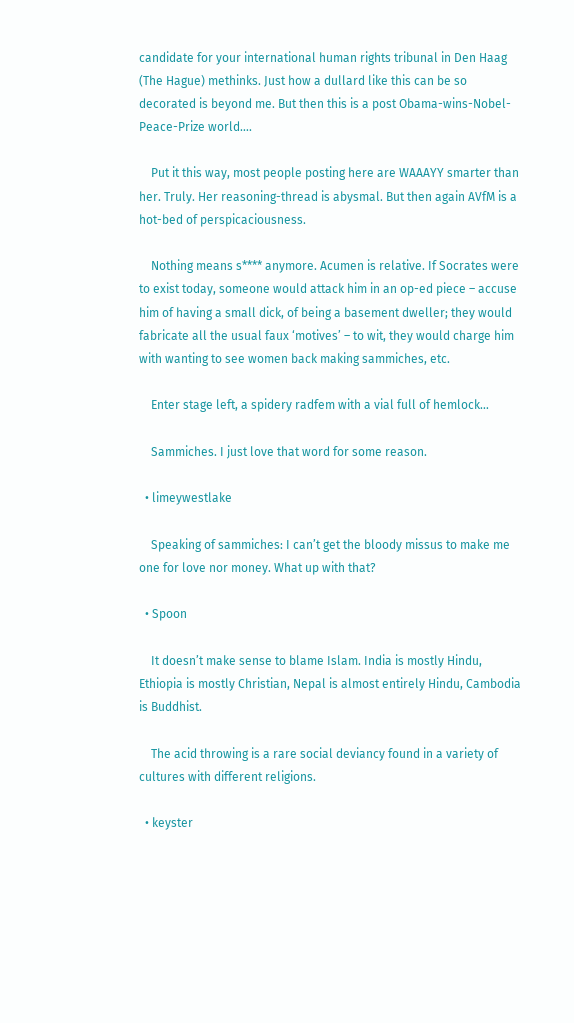candidate for your international human rights tribunal in Den Haag (The Hague) methinks. Just how a dullard like this can be so decorated is beyond me. But then this is a post Obama-wins-Nobel-Peace-Prize world….

    Put it this way, most people posting here are WAAAYY smarter than her. Truly. Her reasoning-thread is abysmal. But then again AVfM is a hot-bed of perspicaciousness.

    Nothing means s**** anymore. Acumen is relative. If Socrates were to exist today, someone would attack him in an op-ed piece – accuse him of having a small dick, of being a basement dweller; they would fabricate all the usual faux ‘motives’ – to wit, they would charge him with wanting to see women back making sammiches, etc.

    Enter stage left, a spidery radfem with a vial full of hemlock…

    Sammiches. I just love that word for some reason.

  • limeywestlake

    Speaking of sammiches: I can’t get the bloody missus to make me one for love nor money. What up with that?

  • Spoon

    It doesn’t make sense to blame Islam. India is mostly Hindu, Ethiopia is mostly Christian, Nepal is almost entirely Hindu, Cambodia is Buddhist.

    The acid throwing is a rare social deviancy found in a variety of cultures with different religions.

  • keyster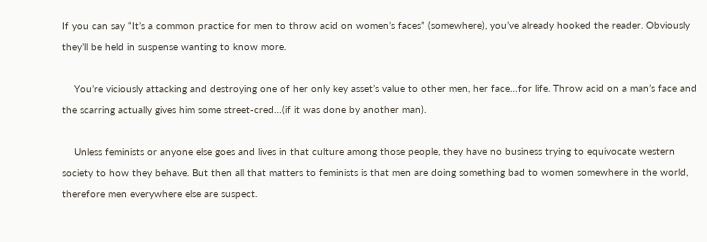If you can say “It’s a common practice for men to throw acid on women’s faces” (somewhere), you’ve already hooked the reader. Obviously they’ll be held in suspense wanting to know more.

    You’re viciously attacking and destroying one of her only key asset’s value to other men, her face…for life. Throw acid on a man’s face and the scarring actually gives him some street-cred…(if it was done by another man).

    Unless feminists or anyone else goes and lives in that culture among those people, they have no business trying to equivocate western society to how they behave. But then all that matters to feminists is that men are doing something bad to women somewhere in the world, therefore men everywhere else are suspect.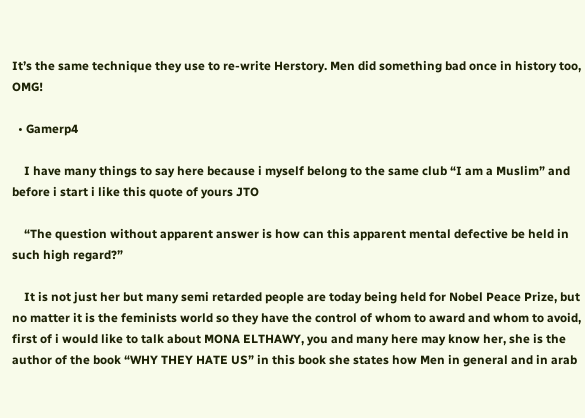It’s the same technique they use to re-write Herstory. Men did something bad once in history too, OMG!

  • Gamerp4

    I have many things to say here because i myself belong to the same club “I am a Muslim” and before i start i like this quote of yours JTO

    “The question without apparent answer is how can this apparent mental defective be held in such high regard?”

    It is not just her but many semi retarded people are today being held for Nobel Peace Prize, but no matter it is the feminists world so they have the control of whom to award and whom to avoid, first of i would like to talk about MONA ELTHAWY, you and many here may know her, she is the author of the book “WHY THEY HATE US” in this book she states how Men in general and in arab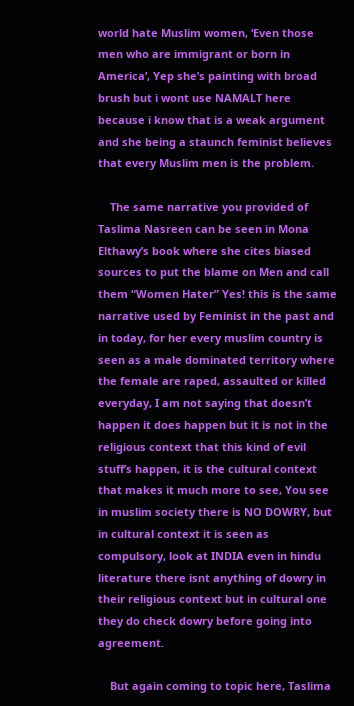world hate Muslim women, ‘Even those men who are immigrant or born in America’, Yep she’s painting with broad brush but i wont use NAMALT here because i know that is a weak argument and she being a staunch feminist believes that every Muslim men is the problem.

    The same narrative you provided of Taslima Nasreen can be seen in Mona Elthawy’s book where she cites biased sources to put the blame on Men and call them “Women Hater” Yes! this is the same narrative used by Feminist in the past and in today, for her every muslim country is seen as a male dominated territory where the female are raped, assaulted or killed everyday, I am not saying that doesn’t happen it does happen but it is not in the religious context that this kind of evil stuff’s happen, it is the cultural context that makes it much more to see, You see in muslim society there is NO DOWRY, but in cultural context it is seen as compulsory, look at INDIA even in hindu literature there isnt anything of dowry in their religious context but in cultural one they do check dowry before going into agreement.

    But again coming to topic here, Taslima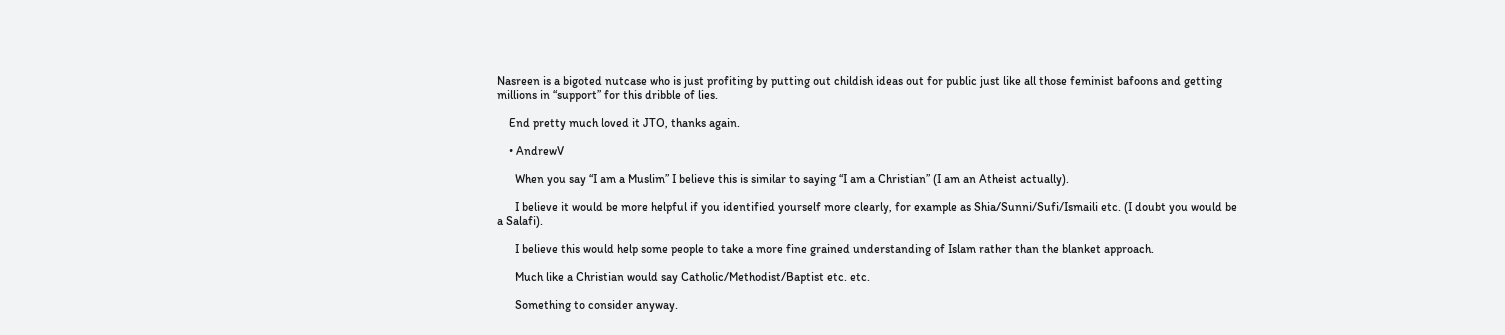Nasreen is a bigoted nutcase who is just profiting by putting out childish ideas out for public just like all those feminist bafoons and getting millions in “support” for this dribble of lies.

    End pretty much loved it JTO, thanks again.

    • AndrewV

      When you say “I am a Muslim” I believe this is similar to saying “I am a Christian” (I am an Atheist actually).

      I believe it would be more helpful if you identified yourself more clearly, for example as Shia/Sunni/Sufi/Ismaili etc. (I doubt you would be a Salafi).

      I believe this would help some people to take a more fine grained understanding of Islam rather than the blanket approach.

      Much like a Christian would say Catholic/Methodist/Baptist etc. etc.

      Something to consider anyway.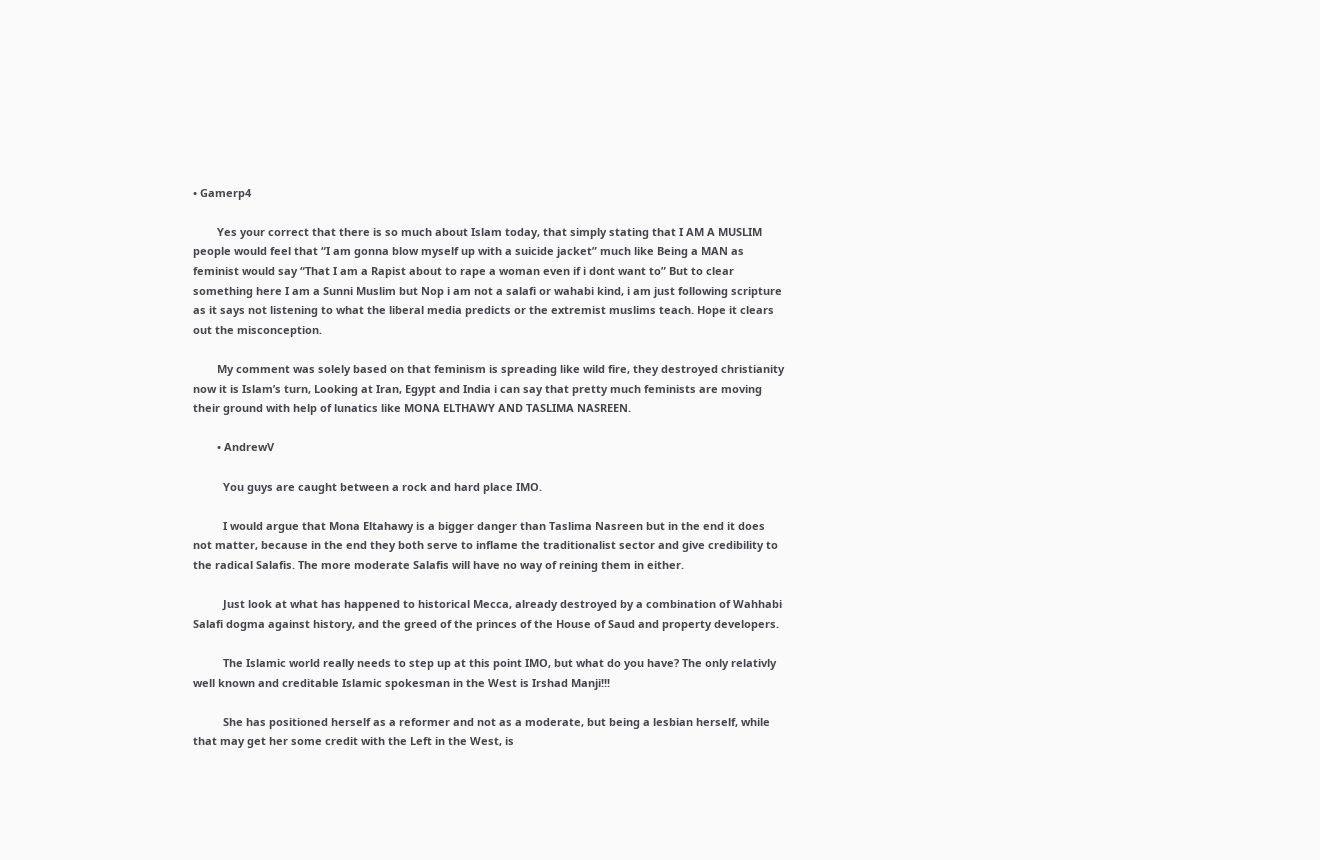• Gamerp4

        Yes your correct that there is so much about Islam today, that simply stating that I AM A MUSLIM people would feel that “I am gonna blow myself up with a suicide jacket” much like Being a MAN as feminist would say “That I am a Rapist about to rape a woman even if i dont want to” But to clear something here I am a Sunni Muslim but Nop i am not a salafi or wahabi kind, i am just following scripture as it says not listening to what the liberal media predicts or the extremist muslims teach. Hope it clears out the misconception.

        My comment was solely based on that feminism is spreading like wild fire, they destroyed christianity now it is Islam’s turn, Looking at Iran, Egypt and India i can say that pretty much feminists are moving their ground with help of lunatics like MONA ELTHAWY AND TASLIMA NASREEN.

        • AndrewV

          You guys are caught between a rock and hard place IMO.

          I would argue that Mona Eltahawy is a bigger danger than Taslima Nasreen but in the end it does not matter, because in the end they both serve to inflame the traditionalist sector and give credibility to the radical Salafis. The more moderate Salafis will have no way of reining them in either.

          Just look at what has happened to historical Mecca, already destroyed by a combination of Wahhabi Salafi dogma against history, and the greed of the princes of the House of Saud and property developers.

          The Islamic world really needs to step up at this point IMO, but what do you have? The only relativly well known and creditable Islamic spokesman in the West is Irshad Manji!!!

          She has positioned herself as a reformer and not as a moderate, but being a lesbian herself, while that may get her some credit with the Left in the West, is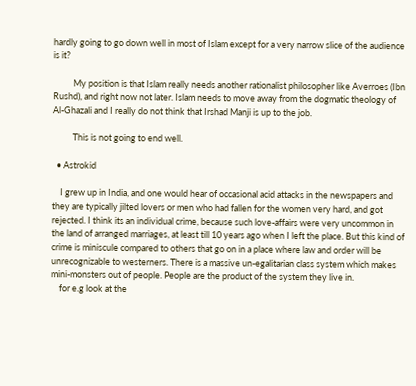hardly going to go down well in most of Islam except for a very narrow slice of the audience is it?

          My position is that Islam really needs another rationalist philosopher like Averroes (Ibn Rushd), and right now not later. Islam needs to move away from the dogmatic theology of Al-Ghazali and I really do not think that Irshad Manji is up to the job.

          This is not going to end well.

  • Astrokid

    I grew up in India, and one would hear of occasional acid attacks in the newspapers and they are typically jilted lovers or men who had fallen for the women very hard, and got rejected. I think its an individual crime, because such love-affairs were very uncommon in the land of arranged marriages, at least till 10 years ago when I left the place. But this kind of crime is miniscule compared to others that go on in a place where law and order will be unrecognizable to westerners. There is a massive un-egalitarian class system which makes mini-monsters out of people. People are the product of the system they live in.
    for e.g look at the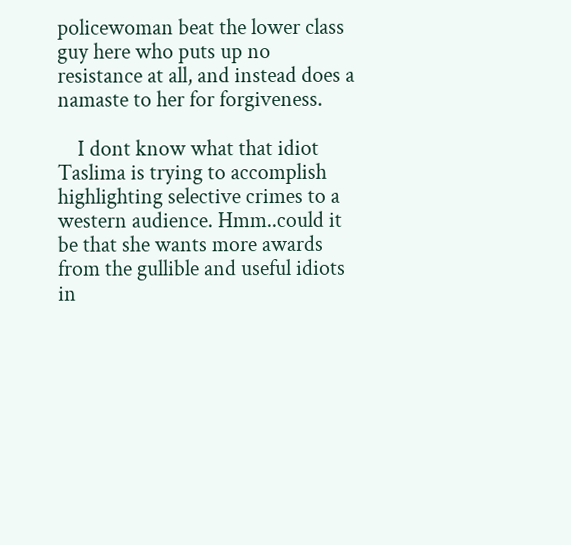policewoman beat the lower class guy here who puts up no resistance at all, and instead does a namaste to her for forgiveness.

    I dont know what that idiot Taslima is trying to accomplish highlighting selective crimes to a western audience. Hmm..could it be that she wants more awards from the gullible and useful idiots in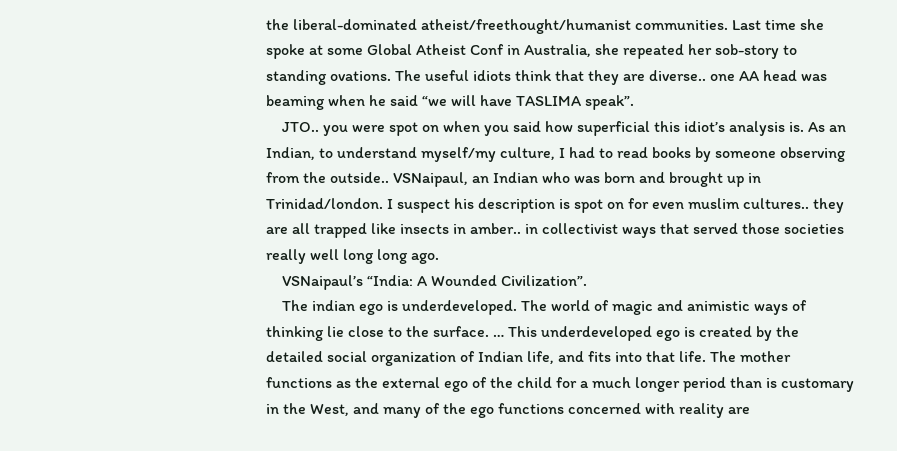the liberal-dominated atheist/freethought/humanist communities. Last time she spoke at some Global Atheist Conf in Australia, she repeated her sob-story to standing ovations. The useful idiots think that they are diverse.. one AA head was beaming when he said “we will have TASLIMA speak”.
    JTO.. you were spot on when you said how superficial this idiot’s analysis is. As an Indian, to understand myself/my culture, I had to read books by someone observing from the outside.. VSNaipaul, an Indian who was born and brought up in Trinidad/london. I suspect his description is spot on for even muslim cultures.. they are all trapped like insects in amber.. in collectivist ways that served those societies really well long long ago.
    VSNaipaul’s “India: A Wounded Civilization”.
    The indian ego is underdeveloped. The world of magic and animistic ways of thinking lie close to the surface. … This underdeveloped ego is created by the detailed social organization of Indian life, and fits into that life. The mother functions as the external ego of the child for a much longer period than is customary in the West, and many of the ego functions concerned with reality are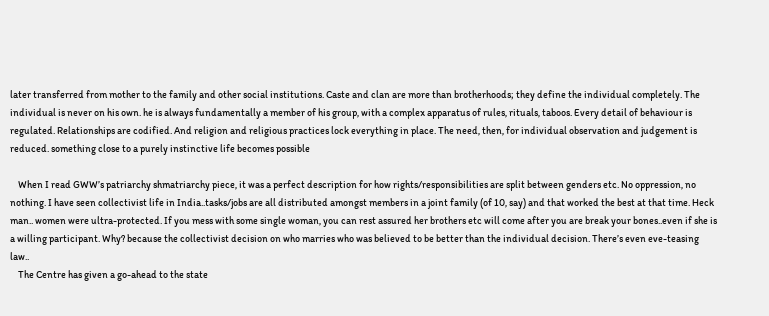later transferred from mother to the family and other social institutions. Caste and clan are more than brotherhoods; they define the individual completely. The individual is never on his own. he is always fundamentally a member of his group, with a complex apparatus of rules, rituals, taboos. Every detail of behaviour is regulated. Relationships are codified. And religion and religious practices lock everything in place. The need, then, for individual observation and judgement is reduced. something close to a purely instinctive life becomes possible

    When I read GWW’s patriarchy shmatriarchy piece, it was a perfect description for how rights/responsibilities are split between genders etc. No oppression, no nothing. I have seen collectivist life in India..tasks/jobs are all distributed amongst members in a joint family (of 10, say) and that worked the best at that time. Heck man.. women were ultra-protected. If you mess with some single woman, you can rest assured her brothers etc will come after you are break your bones..even if she is a willing participant. Why? because the collectivist decision on who marries who was believed to be better than the individual decision. There’s even eve-teasing law..
    The Centre has given a go-ahead to the state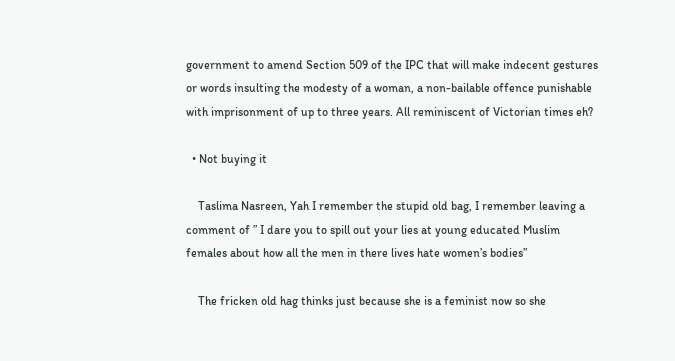government to amend Section 509 of the IPC that will make indecent gestures or words insulting the modesty of a woman, a non-bailable offence punishable with imprisonment of up to three years. All reminiscent of Victorian times eh?

  • Not buying it

    Taslima Nasreen, Yah I remember the stupid old bag, I remember leaving a comment of ” I dare you to spill out your lies at young educated Muslim females about how all the men in there lives hate women’s bodies”

    The fricken old hag thinks just because she is a feminist now so she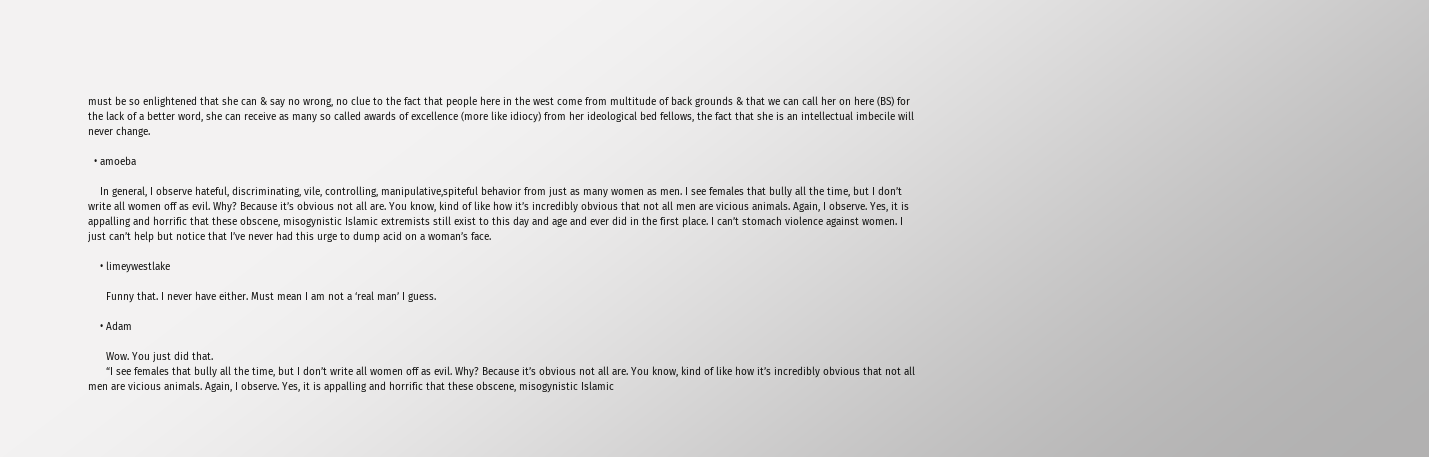must be so enlightened that she can & say no wrong, no clue to the fact that people here in the west come from multitude of back grounds & that we can call her on here (BS) for the lack of a better word, she can receive as many so called awards of excellence (more like idiocy) from her ideological bed fellows, the fact that she is an intellectual imbecile will never change.

  • amoeba

    In general, I observe hateful, discriminating, vile, controlling, manipulative,spiteful behavior from just as many women as men. I see females that bully all the time, but I don’t write all women off as evil. Why? Because it’s obvious not all are. You know, kind of like how it’s incredibly obvious that not all men are vicious animals. Again, I observe. Yes, it is appalling and horrific that these obscene, misogynistic Islamic extremists still exist to this day and age and ever did in the first place. I can’t stomach violence against women. I just can’t help but notice that I’ve never had this urge to dump acid on a woman’s face.

    • limeywestlake

      Funny that. I never have either. Must mean I am not a ‘real man’ I guess.

    • Adam

      Wow. You just did that.
      “I see females that bully all the time, but I don’t write all women off as evil. Why? Because it’s obvious not all are. You know, kind of like how it’s incredibly obvious that not all men are vicious animals. Again, I observe. Yes, it is appalling and horrific that these obscene, misogynistic Islamic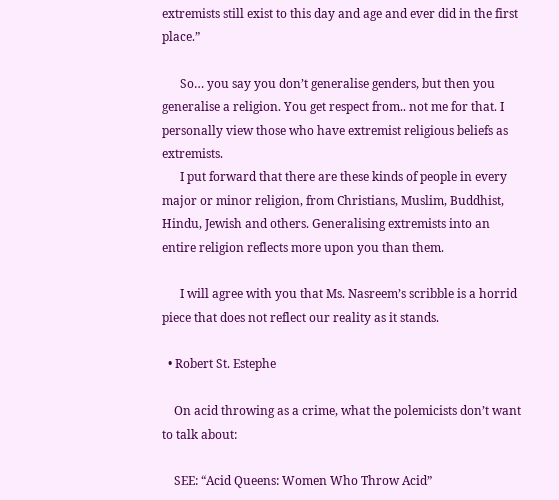extremists still exist to this day and age and ever did in the first place.”

      So… you say you don’t generalise genders, but then you generalise a religion. You get respect from.. not me for that. I personally view those who have extremist religious beliefs as extremists.
      I put forward that there are these kinds of people in every major or minor religion, from Christians, Muslim, Buddhist, Hindu, Jewish and others. Generalising extremists into an entire religion reflects more upon you than them.

      I will agree with you that Ms. Nasreem’s scribble is a horrid piece that does not reflect our reality as it stands.

  • Robert St. Estephe

    On acid throwing as a crime, what the polemicists don’t want to talk about:

    SEE: “Acid Queens: Women Who Throw Acid”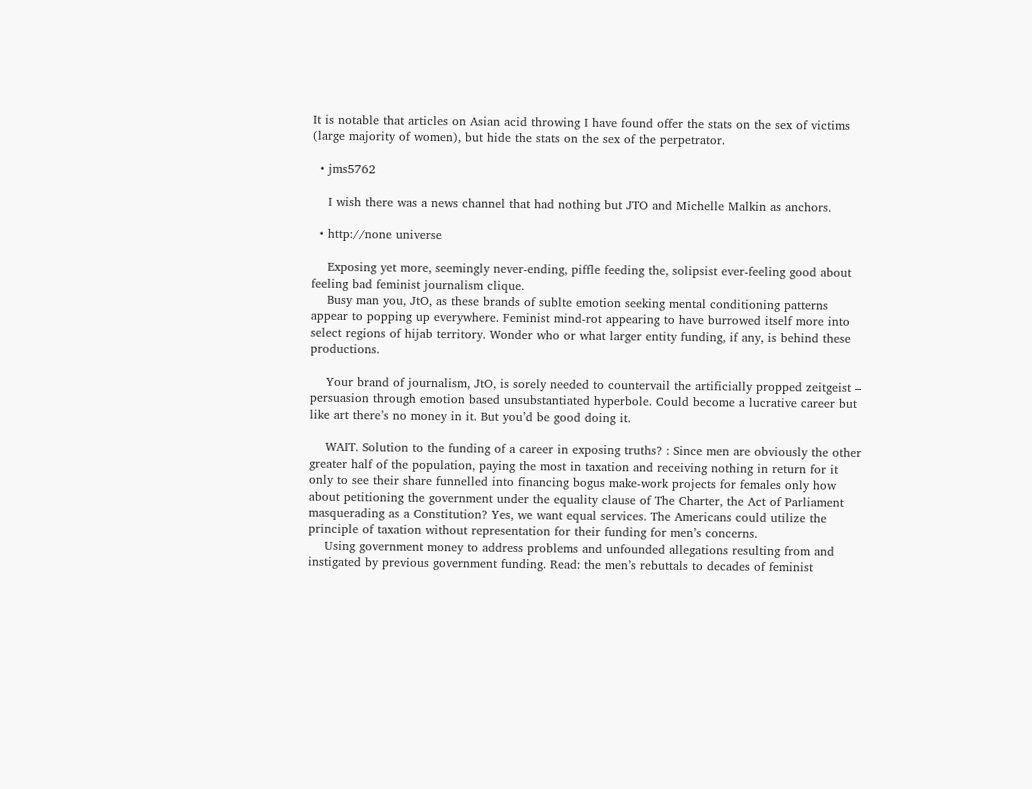It is notable that articles on Asian acid throwing I have found offer the stats on the sex of victims (large majority of women), but hide the stats on the sex of the perpetrator.

  • jms5762

    I wish there was a news channel that had nothing but JTO and Michelle Malkin as anchors.

  • http://none universe

    Exposing yet more, seemingly never-ending, piffle feeding the, solipsist ever-feeling good about feeling bad feminist journalism clique.
    Busy man you, JtO, as these brands of sublte emotion seeking mental conditioning patterns appear to popping up everywhere. Feminist mind-rot appearing to have burrowed itself more into select regions of hijab territory. Wonder who or what larger entity funding, if any, is behind these productions.

    Your brand of journalism, JtO, is sorely needed to countervail the artificially propped zeitgeist – persuasion through emotion based unsubstantiated hyperbole. Could become a lucrative career but like art there’s no money in it. But you’d be good doing it.

    WAIT. Solution to the funding of a career in exposing truths? : Since men are obviously the other greater half of the population, paying the most in taxation and receiving nothing in return for it only to see their share funnelled into financing bogus make-work projects for females only how about petitioning the government under the equality clause of The Charter, the Act of Parliament masquerading as a Constitution? Yes, we want equal services. The Americans could utilize the principle of taxation without representation for their funding for men’s concerns.
    Using government money to address problems and unfounded allegations resulting from and instigated by previous government funding. Read: the men’s rebuttals to decades of feminist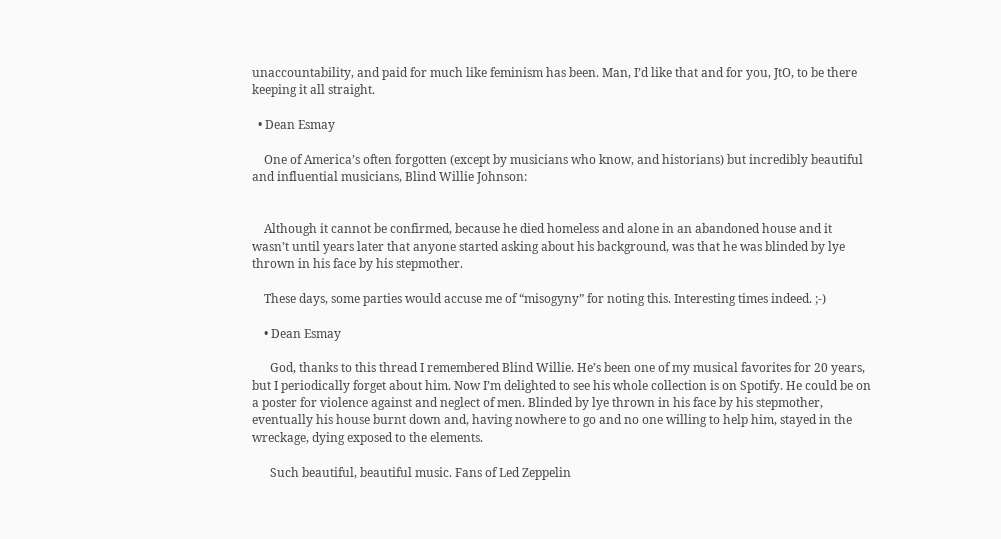unaccountability, and paid for much like feminism has been. Man, I’d like that and for you, JtO, to be there keeping it all straight.

  • Dean Esmay

    One of America’s often forgotten (except by musicians who know, and historians) but incredibly beautiful and influential musicians, Blind Willie Johnson:


    Although it cannot be confirmed, because he died homeless and alone in an abandoned house and it wasn’t until years later that anyone started asking about his background, was that he was blinded by lye thrown in his face by his stepmother.

    These days, some parties would accuse me of “misogyny” for noting this. Interesting times indeed. ;-)

    • Dean Esmay

      God, thanks to this thread I remembered Blind Willie. He’s been one of my musical favorites for 20 years, but I periodically forget about him. Now I’m delighted to see his whole collection is on Spotify. He could be on a poster for violence against and neglect of men. Blinded by lye thrown in his face by his stepmother, eventually his house burnt down and, having nowhere to go and no one willing to help him, stayed in the wreckage, dying exposed to the elements.

      Such beautiful, beautiful music. Fans of Led Zeppelin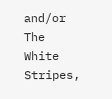and/or The White Stripes,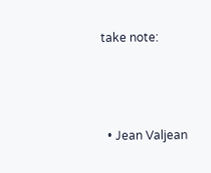take note:



  • Jean Valjean